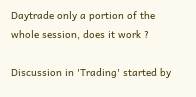Daytrade only a portion of the whole session, does it work ?

Discussion in 'Trading' started by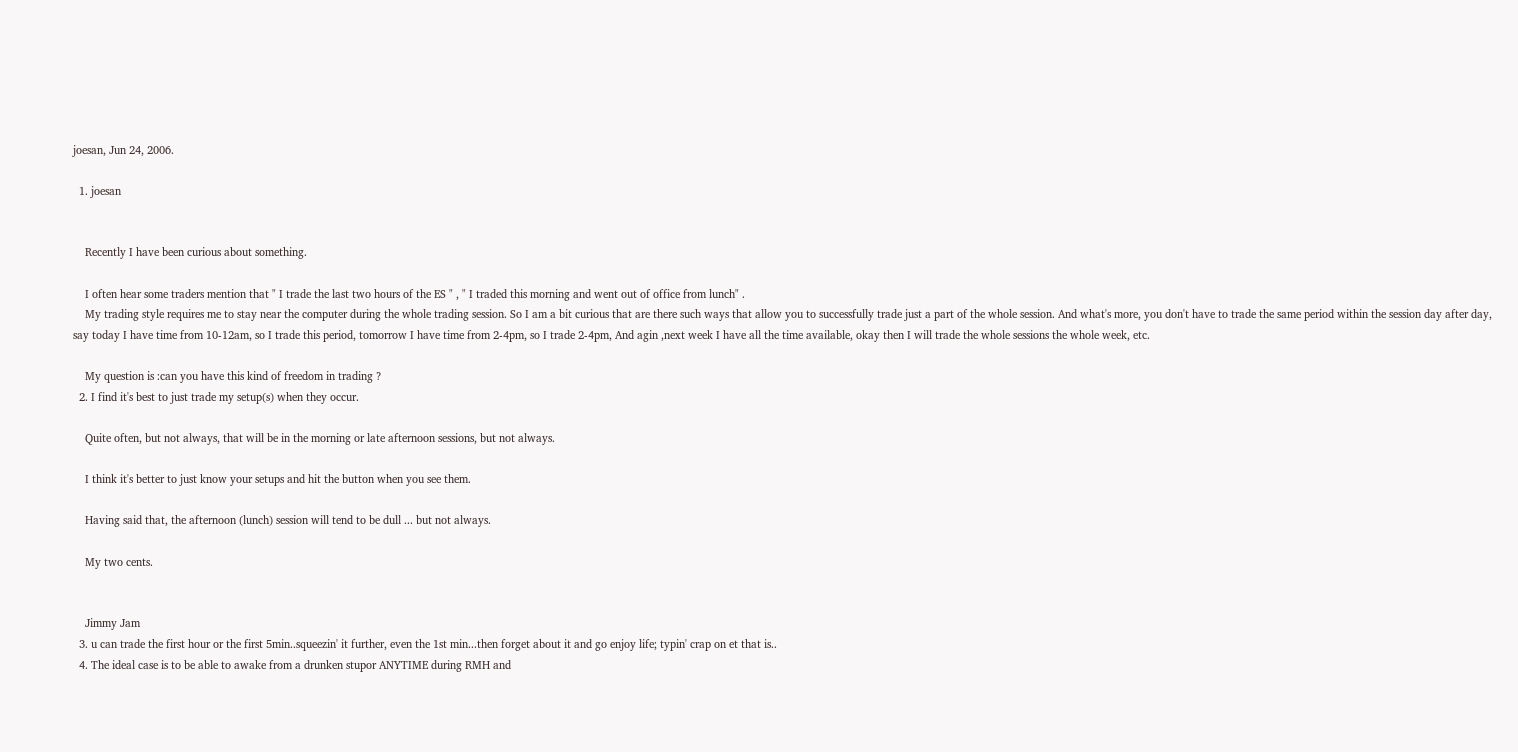joesan, Jun 24, 2006.

  1. joesan


    Recently I have been curious about something.

    I often hear some traders mention that " I trade the last two hours of the ES " , " I traded this morning and went out of office from lunch" .
    My trading style requires me to stay near the computer during the whole trading session. So I am a bit curious that are there such ways that allow you to successfully trade just a part of the whole session. And what's more, you don't have to trade the same period within the session day after day, say today I have time from 10-12am, so I trade this period, tomorrow I have time from 2-4pm, so I trade 2-4pm, And agin ,next week I have all the time available, okay then I will trade the whole sessions the whole week, etc.

    My question is :can you have this kind of freedom in trading ?
  2. I find it's best to just trade my setup(s) when they occur.

    Quite often, but not always, that will be in the morning or late afternoon sessions, but not always.

    I think it's better to just know your setups and hit the button when you see them.

    Having said that, the afternoon (lunch) session will tend to be dull ... but not always.

    My two cents.


    Jimmy Jam
  3. u can trade the first hour or the first 5min..squeezin' it further, even the 1st min...then forget about it and go enjoy life; typin' crap on et that is..
  4. The ideal case is to be able to awake from a drunken stupor ANYTIME during RMH and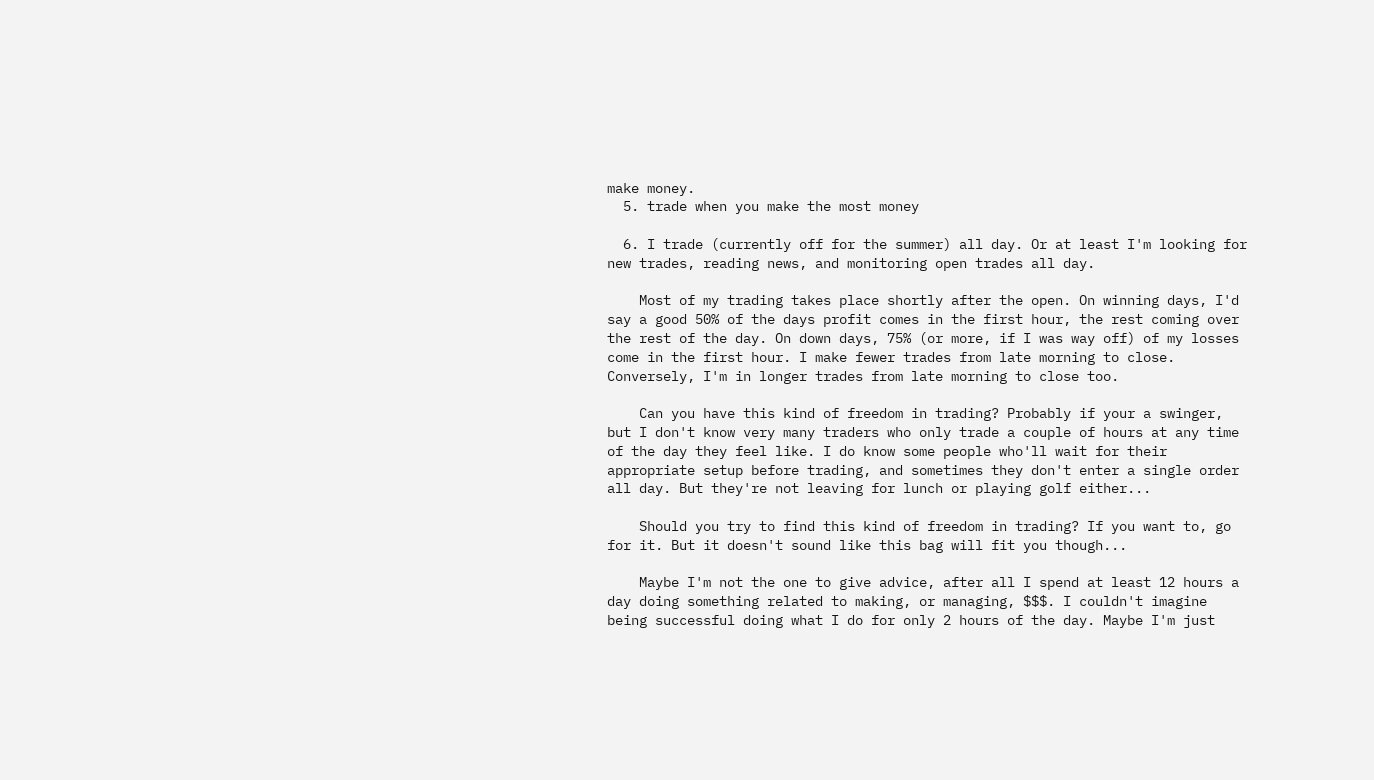make money.
  5. trade when you make the most money

  6. I trade (currently off for the summer) all day. Or at least I'm looking for new trades, reading news, and monitoring open trades all day.

    Most of my trading takes place shortly after the open. On winning days, I'd say a good 50% of the days profit comes in the first hour, the rest coming over the rest of the day. On down days, 75% (or more, if I was way off) of my losses come in the first hour. I make fewer trades from late morning to close. Conversely, I'm in longer trades from late morning to close too.

    Can you have this kind of freedom in trading? Probably if your a swinger, but I don't know very many traders who only trade a couple of hours at any time of the day they feel like. I do know some people who'll wait for their appropriate setup before trading, and sometimes they don't enter a single order all day. But they're not leaving for lunch or playing golf either...

    Should you try to find this kind of freedom in trading? If you want to, go for it. But it doesn't sound like this bag will fit you though...

    Maybe I'm not the one to give advice, after all I spend at least 12 hours a day doing something related to making, or managing, $$$. I couldn't imagine being successful doing what I do for only 2 hours of the day. Maybe I'm just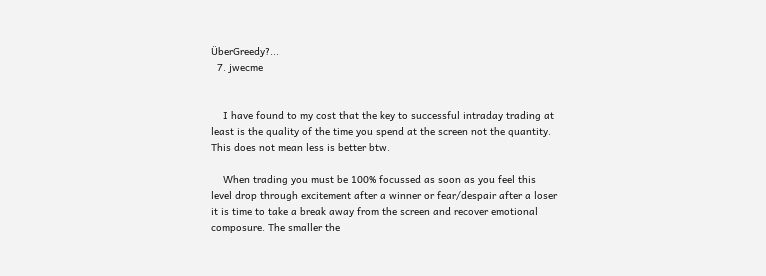ÜberGreedy?...
  7. jwecme


    I have found to my cost that the key to successful intraday trading at least is the quality of the time you spend at the screen not the quantity. This does not mean less is better btw.

    When trading you must be 100% focussed as soon as you feel this level drop through excitement after a winner or fear/despair after a loser it is time to take a break away from the screen and recover emotional composure. The smaller the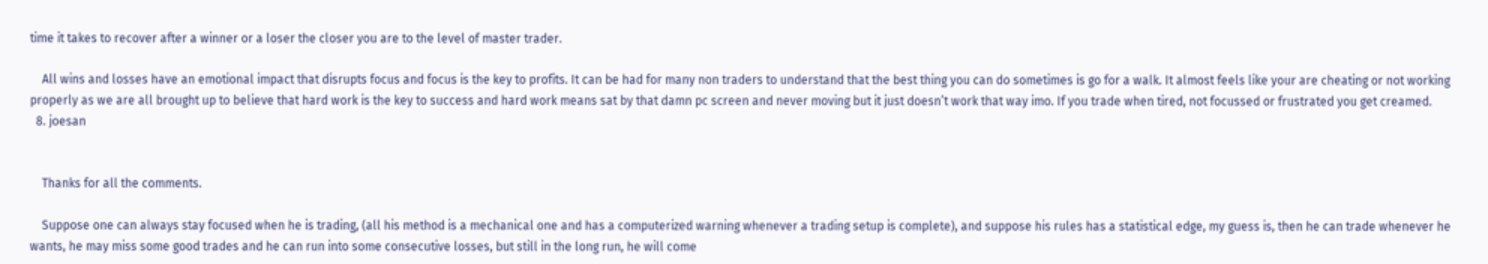time it takes to recover after a winner or a loser the closer you are to the level of master trader.

    All wins and losses have an emotional impact that disrupts focus and focus is the key to profits. It can be had for many non traders to understand that the best thing you can do sometimes is go for a walk. It almost feels like your are cheating or not working properly as we are all brought up to believe that hard work is the key to success and hard work means sat by that damn pc screen and never moving but it just doesn’t work that way imo. If you trade when tired, not focussed or frustrated you get creamed.
  8. joesan


    Thanks for all the comments.

    Suppose one can always stay focused when he is trading, (all his method is a mechanical one and has a computerized warning whenever a trading setup is complete), and suppose his rules has a statistical edge, my guess is, then he can trade whenever he wants, he may miss some good trades and he can run into some consecutive losses, but still in the long run, he will come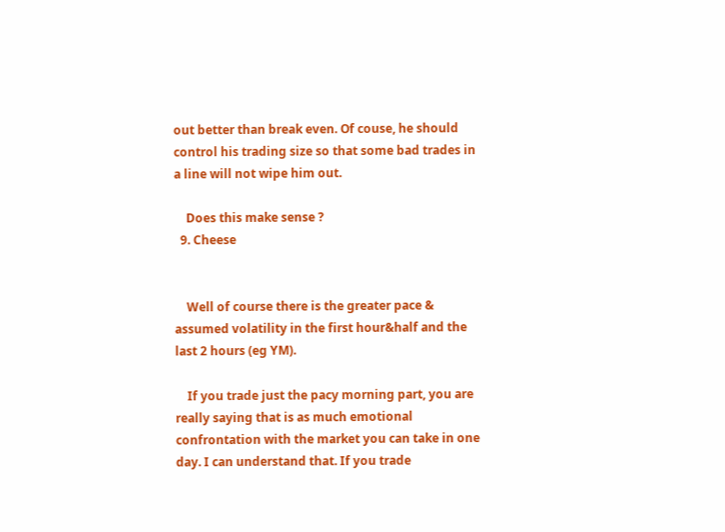out better than break even. Of couse, he should control his trading size so that some bad trades in a line will not wipe him out.

    Does this make sense ?
  9. Cheese


    Well of course there is the greater pace & assumed volatility in the first hour&half and the last 2 hours (eg YM).

    If you trade just the pacy morning part, you are really saying that is as much emotional confrontation with the market you can take in one day. I can understand that. If you trade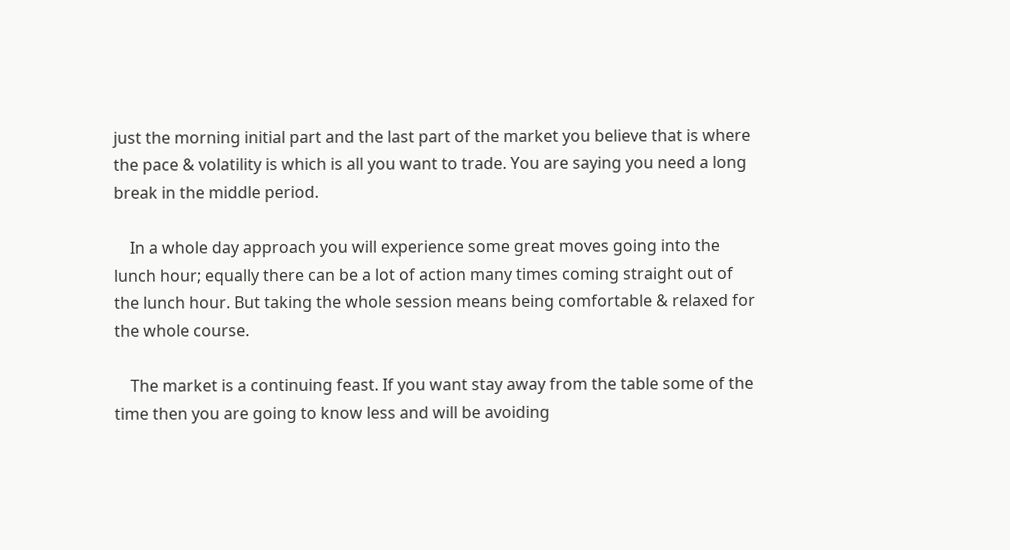just the morning initial part and the last part of the market you believe that is where the pace & volatility is which is all you want to trade. You are saying you need a long break in the middle period.

    In a whole day approach you will experience some great moves going into the lunch hour; equally there can be a lot of action many times coming straight out of the lunch hour. But taking the whole session means being comfortable & relaxed for the whole course.

    The market is a continuing feast. If you want stay away from the table some of the time then you are going to know less and will be avoiding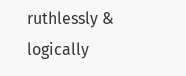ruthlessly & logically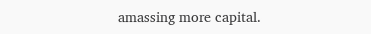amassing more capital.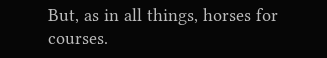But, as in all things, horses for courses.